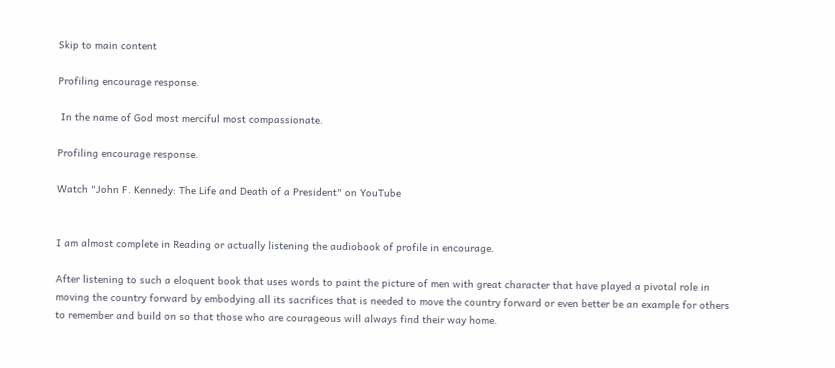Skip to main content

Profiling encourage response.

 In the name of God most merciful most compassionate.

Profiling encourage response.

Watch "John F. Kennedy: The Life and Death of a President" on YouTube


I am almost complete in Reading or actually listening the audiobook of profile in encourage.

After listening to such a eloquent book that uses words to paint the picture of men with great character that have played a pivotal role in moving the country forward by embodying all its sacrifices that is needed to move the country forward or even better be an example for others to remember and build on so that those who are courageous will always find their way home.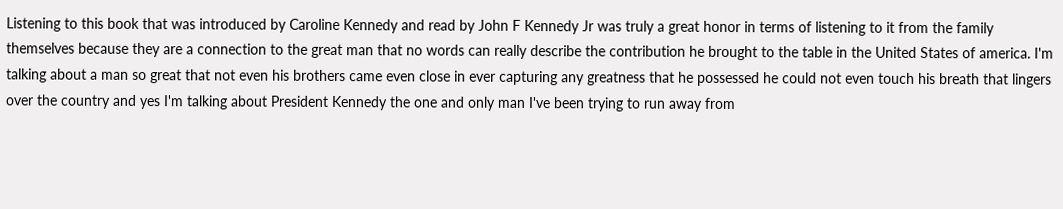Listening to this book that was introduced by Caroline Kennedy and read by John F Kennedy Jr was truly a great honor in terms of listening to it from the family themselves because they are a connection to the great man that no words can really describe the contribution he brought to the table in the United States of america. I'm talking about a man so great that not even his brothers came even close in ever capturing any greatness that he possessed he could not even touch his breath that lingers over the country and yes I'm talking about President Kennedy the one and only man I've been trying to run away from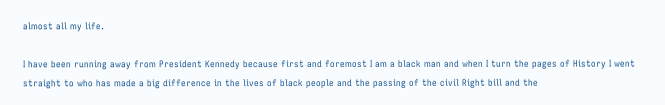almost all my life.

I have been running away from President Kennedy because first and foremost I am a black man and when I turn the pages of History I went straight to who has made a big difference in the lives of black people and the passing of the civil Right bill and the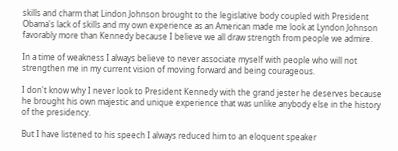skills and charm that Lindon Johnson brought to the legislative body coupled with President Obama's lack of skills and my own experience as an American made me look at Lyndon Johnson favorably more than Kennedy because I believe we all draw strength from people we admire.

In a time of weakness I always believe to never associate myself with people who will not strengthen me in my current vision of moving forward and being courageous.

I don't know why I never look to President Kennedy with the grand jester he deserves because he brought his own majestic and unique experience that was unlike anybody else in the history of the presidency.

But I have listened to his speech I always reduced him to an eloquent speaker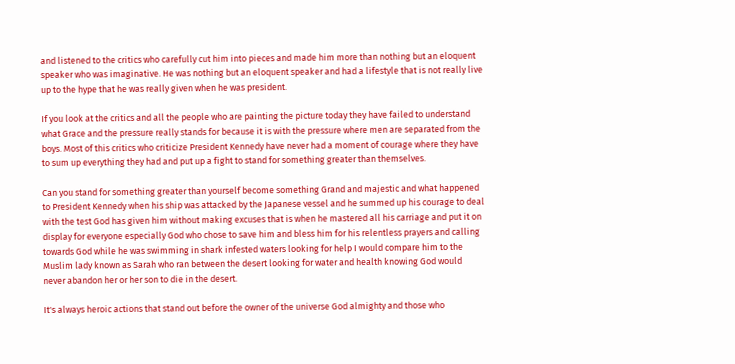and listened to the critics who carefully cut him into pieces and made him more than nothing but an eloquent speaker who was imaginative. He was nothing but an eloquent speaker and had a lifestyle that is not really live up to the hype that he was really given when he was president.

If you look at the critics and all the people who are painting the picture today they have failed to understand what Grace and the pressure really stands for because it is with the pressure where men are separated from the boys. Most of this critics who criticize President Kennedy have never had a moment of courage where they have to sum up everything they had and put up a fight to stand for something greater than themselves.

Can you stand for something greater than yourself become something Grand and majestic and what happened to President Kennedy when his ship was attacked by the Japanese vessel and he summed up his courage to deal with the test God has given him without making excuses that is when he mastered all his carriage and put it on display for everyone especially God who chose to save him and bless him for his relentless prayers and calling towards God while he was swimming in shark infested waters looking for help I would compare him to the Muslim lady known as Sarah who ran between the desert looking for water and health knowing God would never abandon her or her son to die in the desert.

It's always heroic actions that stand out before the owner of the universe God almighty and those who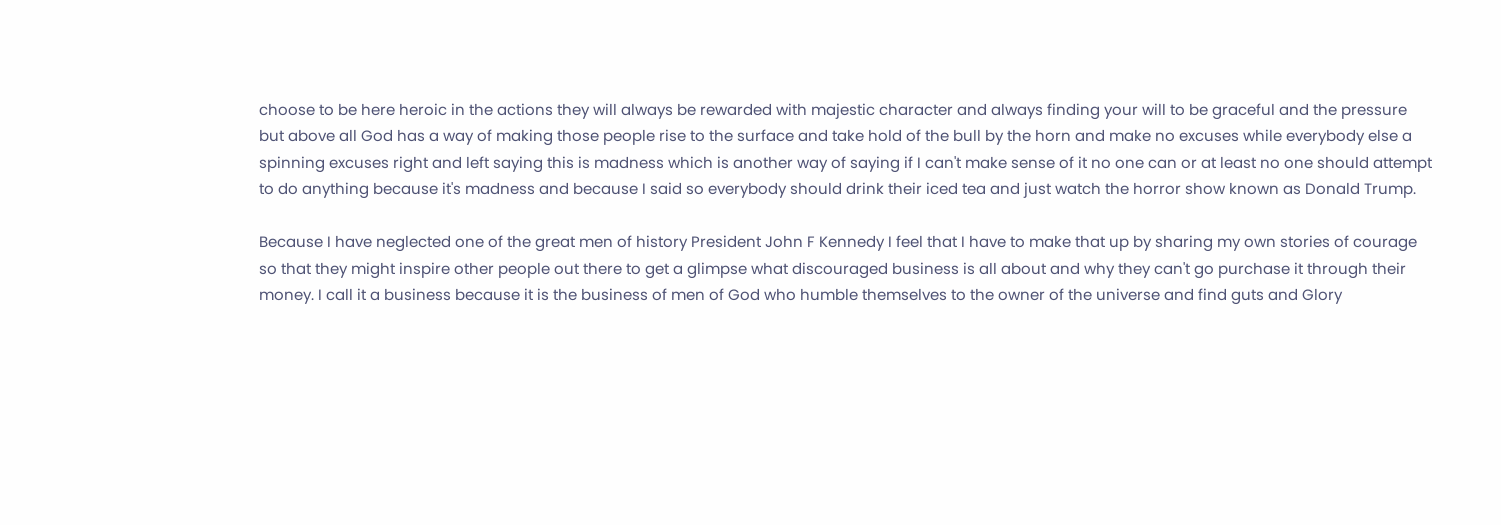choose to be here heroic in the actions they will always be rewarded with majestic character and always finding your will to be graceful and the pressure but above all God has a way of making those people rise to the surface and take hold of the bull by the horn and make no excuses while everybody else a spinning excuses right and left saying this is madness which is another way of saying if I can't make sense of it no one can or at least no one should attempt to do anything because it's madness and because I said so everybody should drink their iced tea and just watch the horror show known as Donald Trump.

Because I have neglected one of the great men of history President John F Kennedy I feel that I have to make that up by sharing my own stories of courage so that they might inspire other people out there to get a glimpse what discouraged business is all about and why they can't go purchase it through their money. I call it a business because it is the business of men of God who humble themselves to the owner of the universe and find guts and Glory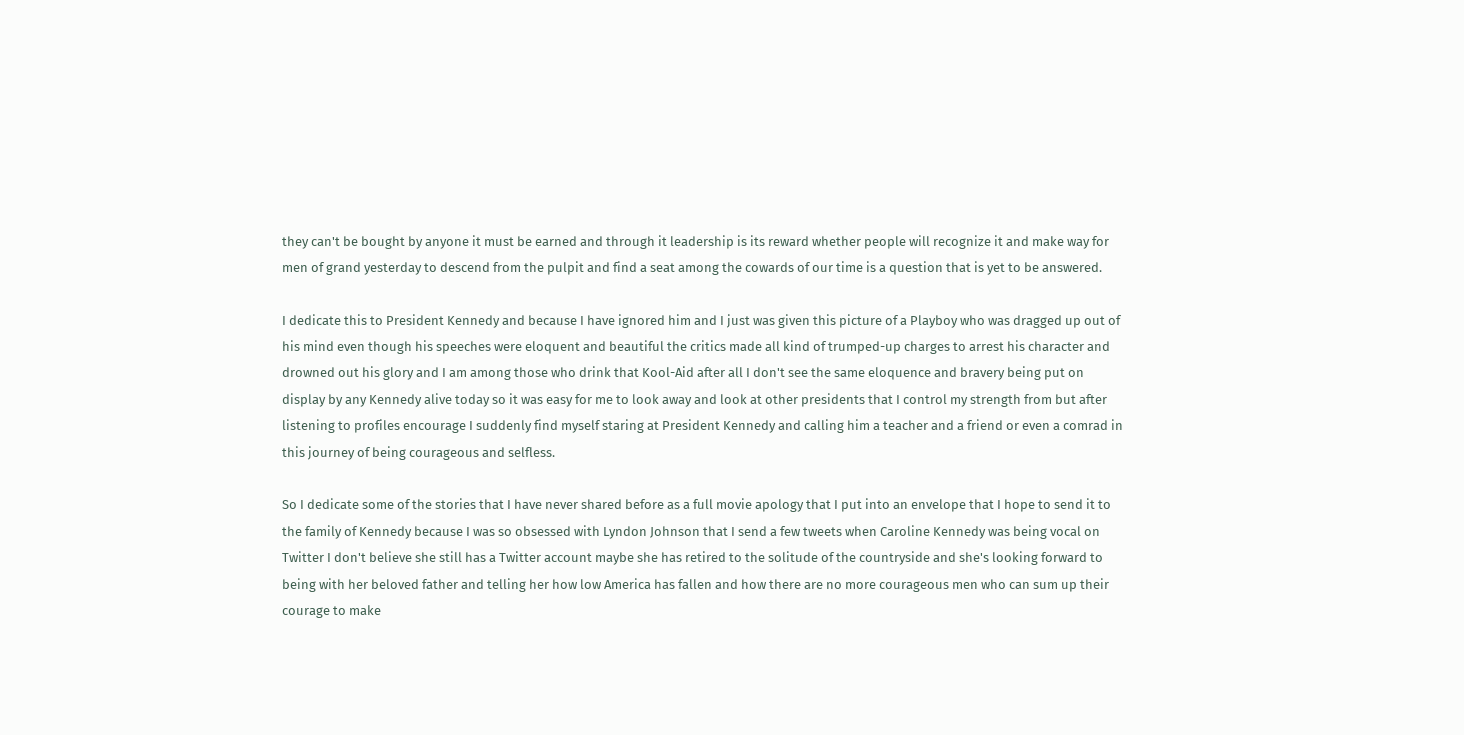they can't be bought by anyone it must be earned and through it leadership is its reward whether people will recognize it and make way for men of grand yesterday to descend from the pulpit and find a seat among the cowards of our time is a question that is yet to be answered.

I dedicate this to President Kennedy and because I have ignored him and I just was given this picture of a Playboy who was dragged up out of his mind even though his speeches were eloquent and beautiful the critics made all kind of trumped-up charges to arrest his character and drowned out his glory and I am among those who drink that Kool-Aid after all I don't see the same eloquence and bravery being put on display by any Kennedy alive today so it was easy for me to look away and look at other presidents that I control my strength from but after listening to profiles encourage I suddenly find myself staring at President Kennedy and calling him a teacher and a friend or even a comrad in this journey of being courageous and selfless.

So I dedicate some of the stories that I have never shared before as a full movie apology that I put into an envelope that I hope to send it to the family of Kennedy because I was so obsessed with Lyndon Johnson that I send a few tweets when Caroline Kennedy was being vocal on Twitter I don't believe she still has a Twitter account maybe she has retired to the solitude of the countryside and she's looking forward to being with her beloved father and telling her how low America has fallen and how there are no more courageous men who can sum up their courage to make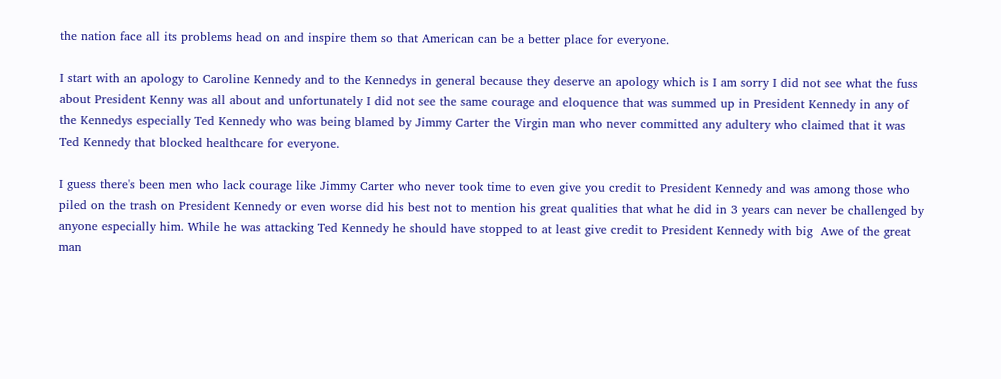the nation face all its problems head on and inspire them so that American can be a better place for everyone.

I start with an apology to Caroline Kennedy and to the Kennedys in general because they deserve an apology which is I am sorry I did not see what the fuss about President Kenny was all about and unfortunately I did not see the same courage and eloquence that was summed up in President Kennedy in any of the Kennedys especially Ted Kennedy who was being blamed by Jimmy Carter the Virgin man who never committed any adultery who claimed that it was Ted Kennedy that blocked healthcare for everyone.

I guess there's been men who lack courage like Jimmy Carter who never took time to even give you credit to President Kennedy and was among those who piled on the trash on President Kennedy or even worse did his best not to mention his great qualities that what he did in 3 years can never be challenged by anyone especially him. While he was attacking Ted Kennedy he should have stopped to at least give credit to President Kennedy with big  Awe of the great man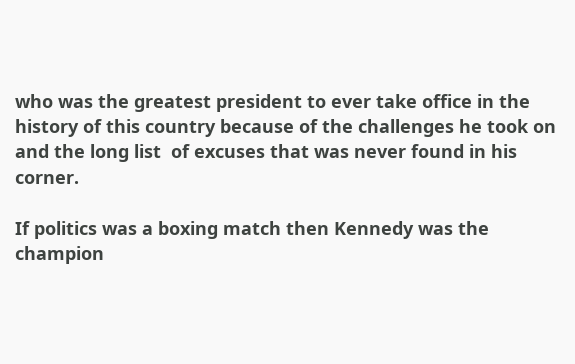who was the greatest president to ever take office in the history of this country because of the challenges he took on and the long list  of excuses that was never found in his corner.

If politics was a boxing match then Kennedy was the champion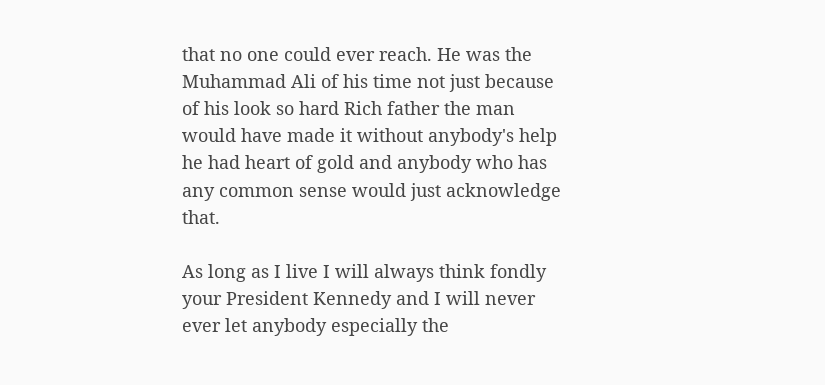that no one could ever reach. He was the Muhammad Ali of his time not just because of his look so hard Rich father the man would have made it without anybody's help he had heart of gold and anybody who has any common sense would just acknowledge that.

As long as I live I will always think fondly your President Kennedy and I will never ever let anybody especially the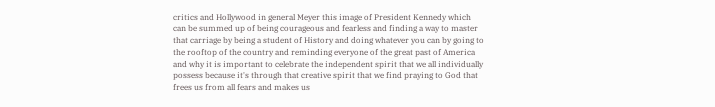critics and Hollywood in general Meyer this image of President Kennedy which can be summed up of being courageous and fearless and finding a way to master that carriage by being a student of History and doing whatever you can by going to the rooftop of the country and reminding everyone of the great past of America and why it is important to celebrate the independent spirit that we all individually possess because it's through that creative spirit that we find praying to God that frees us from all fears and makes us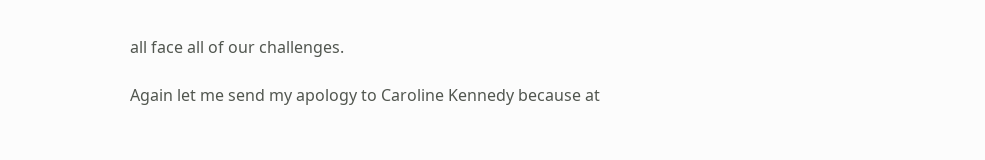all face all of our challenges.

Again let me send my apology to Caroline Kennedy because at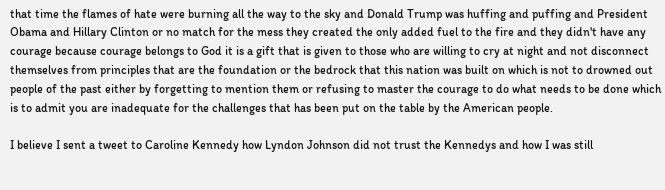that time the flames of hate were burning all the way to the sky and Donald Trump was huffing and puffing and President Obama and Hillary Clinton or no match for the mess they created the only added fuel to the fire and they didn't have any courage because courage belongs to God it is a gift that is given to those who are willing to cry at night and not disconnect themselves from principles that are the foundation or the bedrock that this nation was built on which is not to drowned out people of the past either by forgetting to mention them or refusing to master the courage to do what needs to be done which is to admit you are inadequate for the challenges that has been put on the table by the American people.

I believe I sent a tweet to Caroline Kennedy how Lyndon Johnson did not trust the Kennedys and how I was still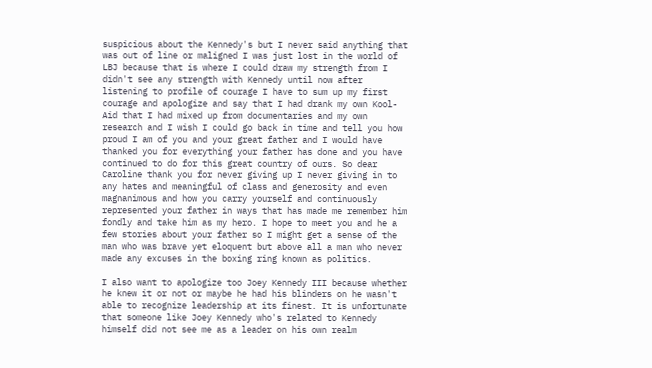suspicious about the Kennedy's but I never said anything that was out of line or maligned I was just lost in the world of LBJ because that is where I could draw my strength from I didn't see any strength with Kennedy until now after listening to profile of courage I have to sum up my first courage and apologize and say that I had drank my own Kool-Aid that I had mixed up from documentaries and my own research and I wish I could go back in time and tell you how proud I am of you and your great father and I would have thanked you for everything your father has done and you have continued to do for this great country of ours. So dear Caroline thank you for never giving up I never giving in to any hates and meaningful of class and generosity and even magnanimous and how you carry yourself and continuously represented your father in ways that has made me remember him fondly and take him as my hero. I hope to meet you and he a few stories about your father so I might get a sense of the man who was brave yet eloquent but above all a man who never made any excuses in the boxing ring known as politics.

I also want to apologize too Joey Kennedy III because whether he knew it or not or maybe he had his blinders on he wasn't able to recognize leadership at its finest. It is unfortunate that someone like Joey Kennedy who's related to Kennedy himself did not see me as a leader on his own realm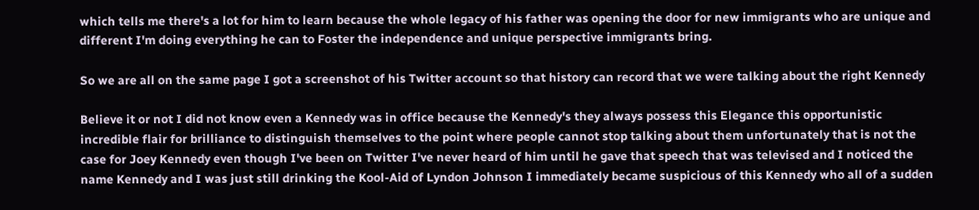which tells me there's a lot for him to learn because the whole legacy of his father was opening the door for new immigrants who are unique and different I'm doing everything he can to Foster the independence and unique perspective immigrants bring.

So we are all on the same page I got a screenshot of his Twitter account so that history can record that we were talking about the right Kennedy

Believe it or not I did not know even a Kennedy was in office because the Kennedy's they always possess this Elegance this opportunistic incredible flair for brilliance to distinguish themselves to the point where people cannot stop talking about them unfortunately that is not the case for Joey Kennedy even though I've been on Twitter I've never heard of him until he gave that speech that was televised and I noticed the name Kennedy and I was just still drinking the Kool-Aid of Lyndon Johnson I immediately became suspicious of this Kennedy who all of a sudden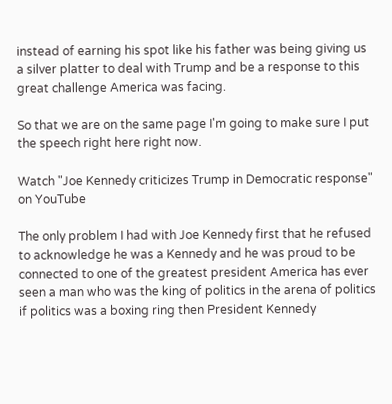instead of earning his spot like his father was being giving us a silver platter to deal with Trump and be a response to this great challenge America was facing.

So that we are on the same page I'm going to make sure I put the speech right here right now.

Watch "Joe Kennedy criticizes Trump in Democratic response" on YouTube

The only problem I had with Joe Kennedy first that he refused to acknowledge he was a Kennedy and he was proud to be connected to one of the greatest president America has ever seen a man who was the king of politics in the arena of politics if politics was a boxing ring then President Kennedy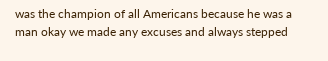was the champion of all Americans because he was a man okay we made any excuses and always stepped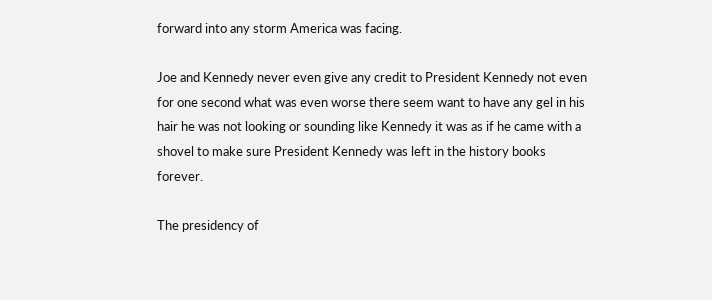forward into any storm America was facing.

Joe and Kennedy never even give any credit to President Kennedy not even for one second what was even worse there seem want to have any gel in his hair he was not looking or sounding like Kennedy it was as if he came with a shovel to make sure President Kennedy was left in the history books forever.

The presidency of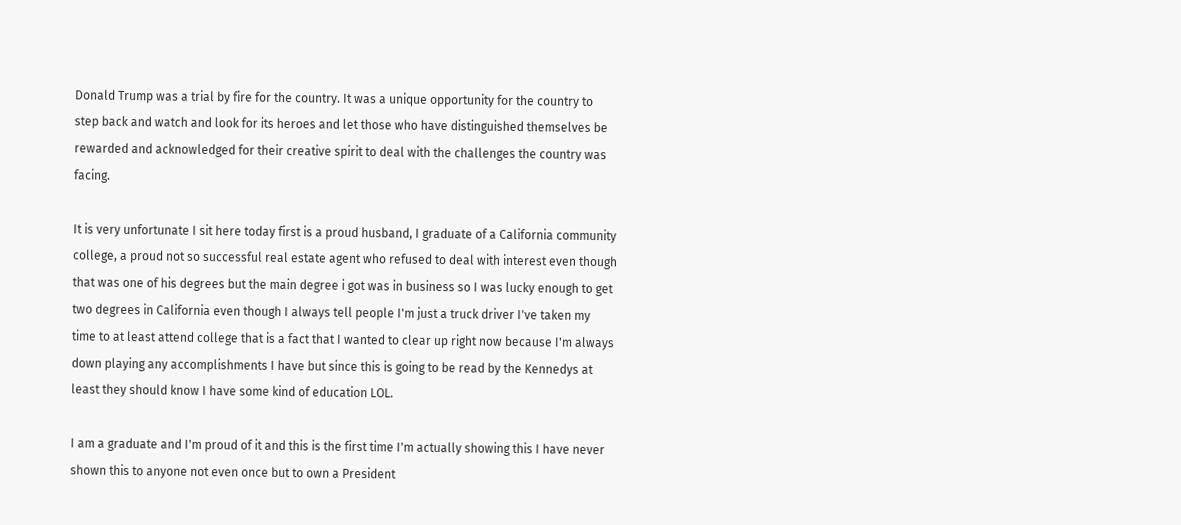Donald Trump was a trial by fire for the country. It was a unique opportunity for the country to step back and watch and look for its heroes and let those who have distinguished themselves be rewarded and acknowledged for their creative spirit to deal with the challenges the country was facing.

It is very unfortunate I sit here today first is a proud husband, I graduate of a California community college, a proud not so successful real estate agent who refused to deal with interest even though that was one of his degrees but the main degree i got was in business so I was lucky enough to get two degrees in California even though I always tell people I'm just a truck driver I've taken my time to at least attend college that is a fact that I wanted to clear up right now because I'm always down playing any accomplishments I have but since this is going to be read by the Kennedys at least they should know I have some kind of education LOL.

I am a graduate and I'm proud of it and this is the first time I'm actually showing this I have never shown this to anyone not even once but to own a President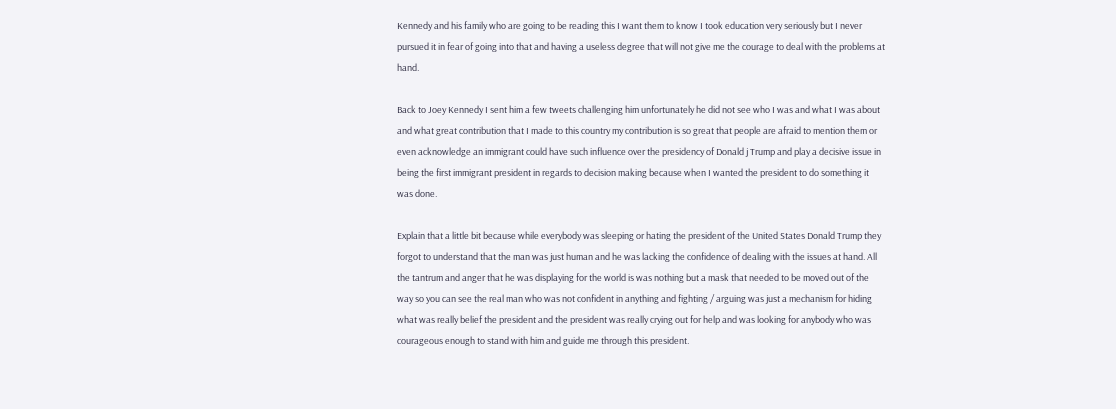Kennedy and his family who are going to be reading this I want them to know I took education very seriously but I never pursued it in fear of going into that and having a useless degree that will not give me the courage to deal with the problems at hand.

Back to Joey Kennedy I sent him a few tweets challenging him unfortunately he did not see who I was and what I was about and what great contribution that I made to this country my contribution is so great that people are afraid to mention them or even acknowledge an immigrant could have such influence over the presidency of Donald j Trump and play a decisive issue in being the first immigrant president in regards to decision making because when I wanted the president to do something it was done.

Explain that a little bit because while everybody was sleeping or hating the president of the United States Donald Trump they forgot to understand that the man was just human and he was lacking the confidence of dealing with the issues at hand. All the tantrum and anger that he was displaying for the world is was nothing but a mask that needed to be moved out of the way so you can see the real man who was not confident in anything and fighting / arguing was just a mechanism for hiding what was really belief the president and the president was really crying out for help and was looking for anybody who was courageous enough to stand with him and guide me through this president.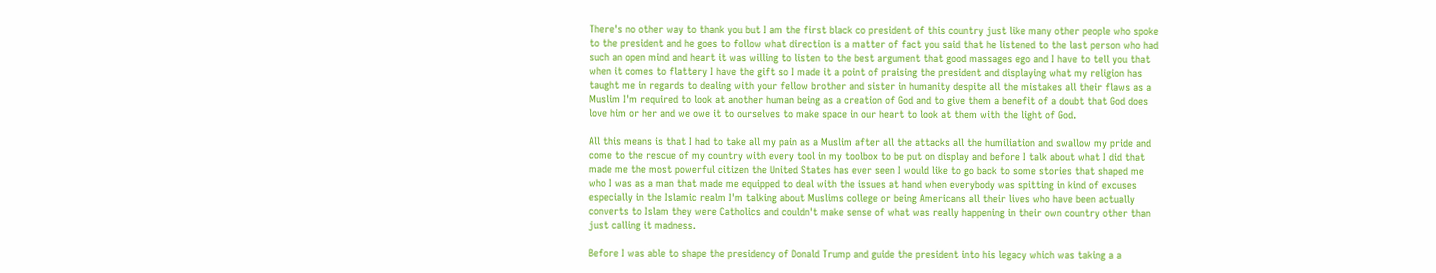There's no other way to thank you but I am the first black co president of this country just like many other people who spoke to the president and he goes to follow what direction is a matter of fact you said that he listened to the last person who had such an open mind and heart it was willing to listen to the best argument that good massages ego and I have to tell you that when it comes to flattery I have the gift so I made it a point of praising the president and displaying what my religion has taught me in regards to dealing with your fellow brother and sister in humanity despite all the mistakes all their flaws as a Muslim I'm required to look at another human being as a creation of God and to give them a benefit of a doubt that God does love him or her and we owe it to ourselves to make space in our heart to look at them with the light of God.

All this means is that I had to take all my pain as a Muslim after all the attacks all the humiliation and swallow my pride and come to the rescue of my country with every tool in my toolbox to be put on display and before I talk about what I did that made me the most powerful citizen the United States has ever seen I would like to go back to some stories that shaped me who I was as a man that made me equipped to deal with the issues at hand when everybody was spitting in kind of excuses especially in the Islamic realm I'm talking about Muslims college or being Americans all their lives who have been actually converts to Islam they were Catholics and couldn't make sense of what was really happening in their own country other than just calling it madness.

Before I was able to shape the presidency of Donald Trump and guide the president into his legacy which was taking a a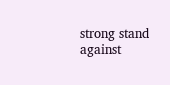strong stand against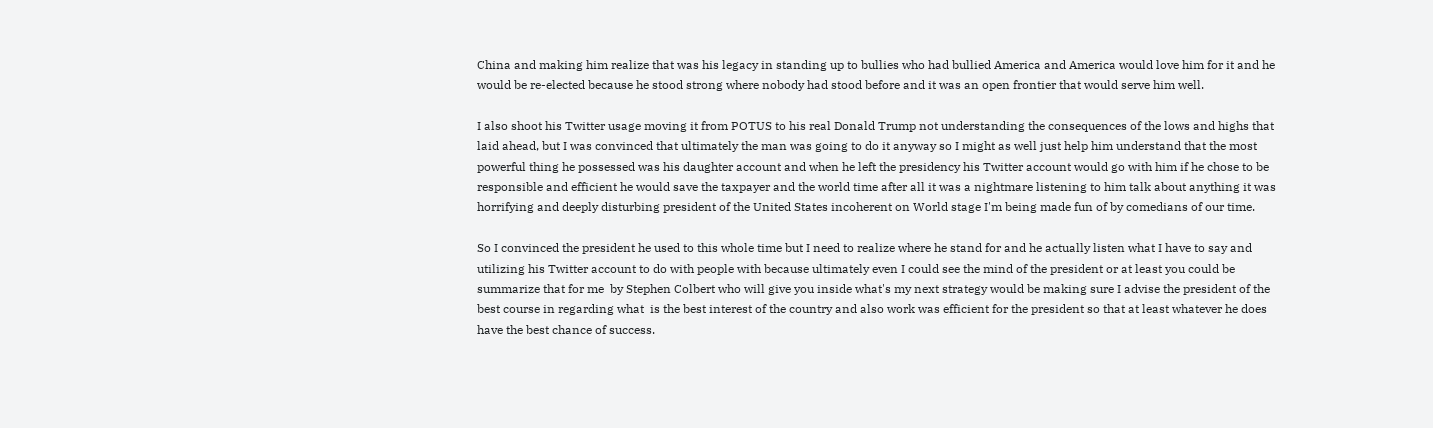China and making him realize that was his legacy in standing up to bullies who had bullied America and America would love him for it and he would be re-elected because he stood strong where nobody had stood before and it was an open frontier that would serve him well.

I also shoot his Twitter usage moving it from POTUS to his real Donald Trump not understanding the consequences of the lows and highs that laid ahead, but I was convinced that ultimately the man was going to do it anyway so I might as well just help him understand that the most powerful thing he possessed was his daughter account and when he left the presidency his Twitter account would go with him if he chose to be responsible and efficient he would save the taxpayer and the world time after all it was a nightmare listening to him talk about anything it was horrifying and deeply disturbing president of the United States incoherent on World stage I'm being made fun of by comedians of our time.

So I convinced the president he used to this whole time but I need to realize where he stand for and he actually listen what I have to say and utilizing his Twitter account to do with people with because ultimately even I could see the mind of the president or at least you could be summarize that for me  by Stephen Colbert who will give you inside what's my next strategy would be making sure I advise the president of the best course in regarding what  is the best interest of the country and also work was efficient for the president so that at least whatever he does have the best chance of success.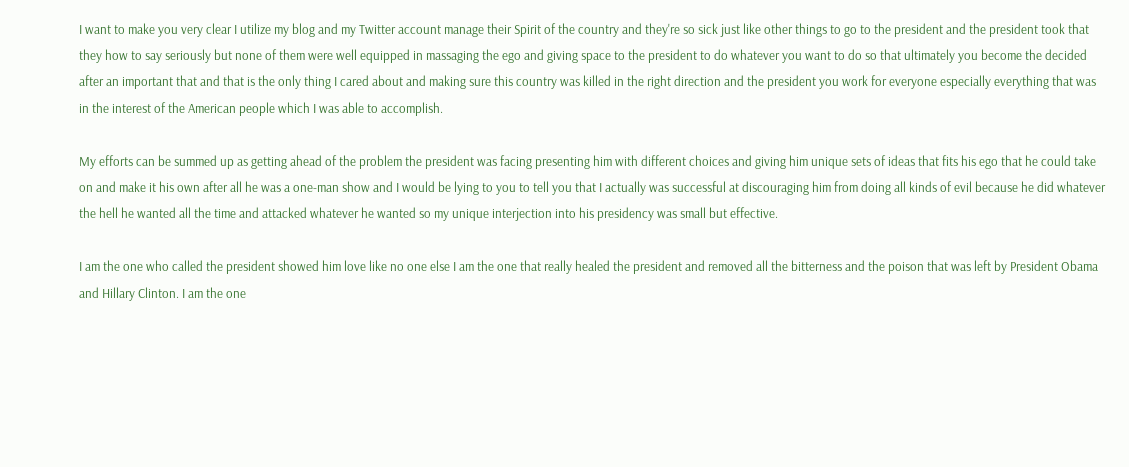I want to make you very clear I utilize my blog and my Twitter account manage their Spirit of the country and they're so sick just like other things to go to the president and the president took that they how to say seriously but none of them were well equipped in massaging the ego and giving space to the president to do whatever you want to do so that ultimately you become the decided after an important that and that is the only thing I cared about and making sure this country was killed in the right direction and the president you work for everyone especially everything that was in the interest of the American people which I was able to accomplish.

My efforts can be summed up as getting ahead of the problem the president was facing presenting him with different choices and giving him unique sets of ideas that fits his ego that he could take on and make it his own after all he was a one-man show and I would be lying to you to tell you that I actually was successful at discouraging him from doing all kinds of evil because he did whatever the hell he wanted all the time and attacked whatever he wanted so my unique interjection into his presidency was small but effective.

I am the one who called the president showed him love like no one else I am the one that really healed the president and removed all the bitterness and the poison that was left by President Obama and Hillary Clinton. I am the one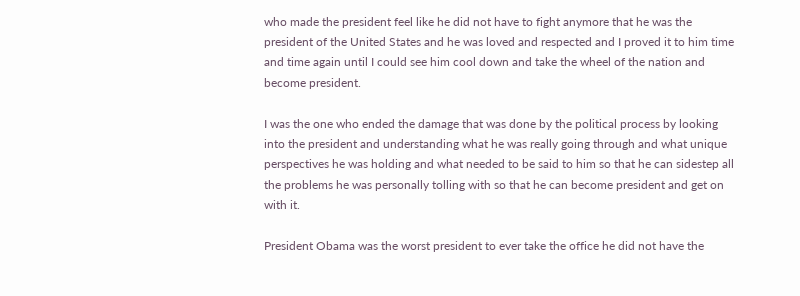who made the president feel like he did not have to fight anymore that he was the president of the United States and he was loved and respected and I proved it to him time and time again until I could see him cool down and take the wheel of the nation and become president.

I was the one who ended the damage that was done by the political process by looking into the president and understanding what he was really going through and what unique perspectives he was holding and what needed to be said to him so that he can sidestep all the problems he was personally tolling with so that he can become president and get on with it.

President Obama was the worst president to ever take the office he did not have the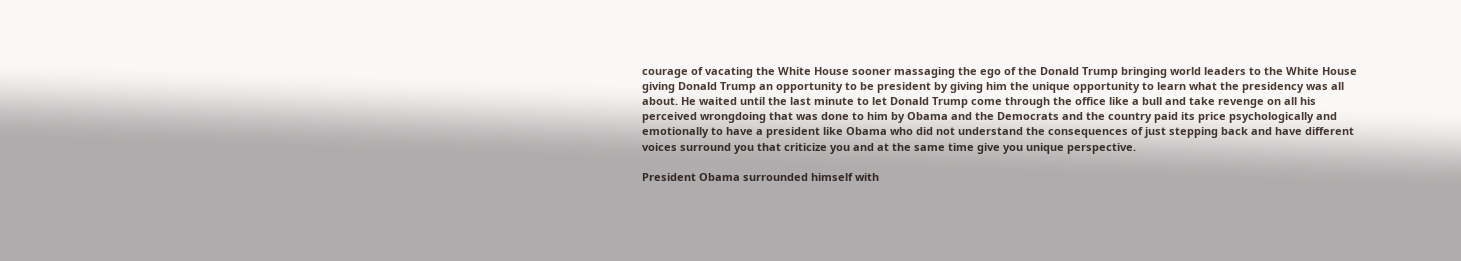courage of vacating the White House sooner massaging the ego of the Donald Trump bringing world leaders to the White House giving Donald Trump an opportunity to be president by giving him the unique opportunity to learn what the presidency was all about. He waited until the last minute to let Donald Trump come through the office like a bull and take revenge on all his perceived wrongdoing that was done to him by Obama and the Democrats and the country paid its price psychologically and emotionally to have a president like Obama who did not understand the consequences of just stepping back and have different voices surround you that criticize you and at the same time give you unique perspective.

President Obama surrounded himself with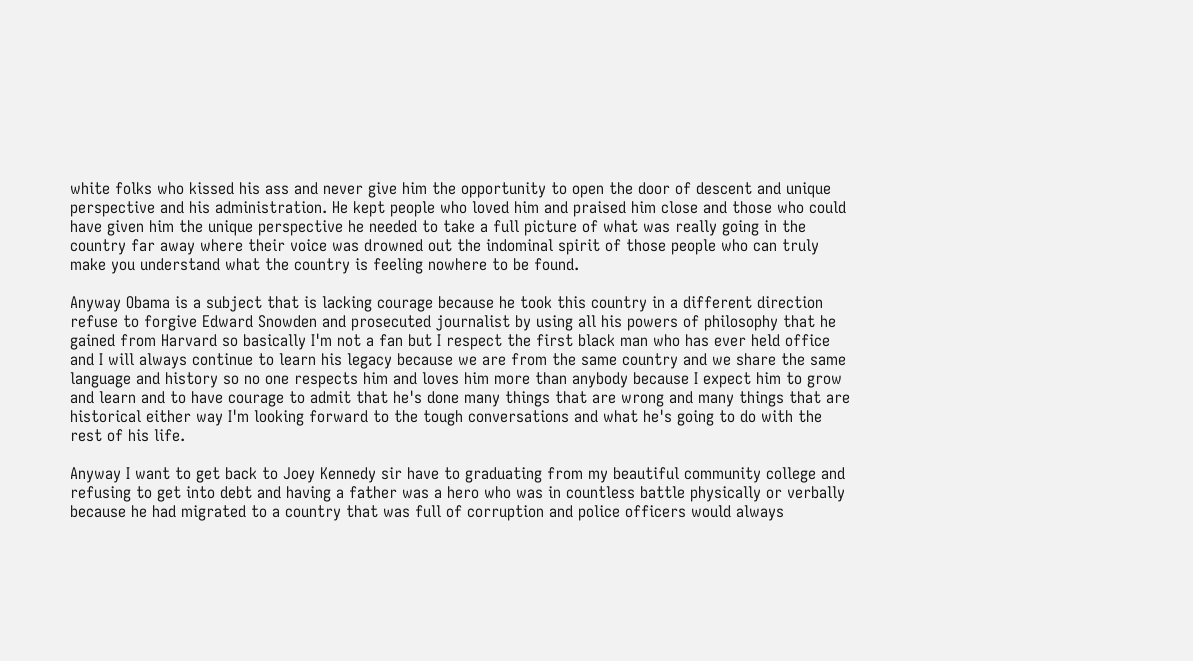white folks who kissed his ass and never give him the opportunity to open the door of descent and unique perspective and his administration. He kept people who loved him and praised him close and those who could have given him the unique perspective he needed to take a full picture of what was really going in the country far away where their voice was drowned out the indominal spirit of those people who can truly make you understand what the country is feeling nowhere to be found.

Anyway Obama is a subject that is lacking courage because he took this country in a different direction refuse to forgive Edward Snowden and prosecuted journalist by using all his powers of philosophy that he gained from Harvard so basically I'm not a fan but I respect the first black man who has ever held office and I will always continue to learn his legacy because we are from the same country and we share the same language and history so no one respects him and loves him more than anybody because I expect him to grow and learn and to have courage to admit that he's done many things that are wrong and many things that are historical either way I'm looking forward to the tough conversations and what he's going to do with the rest of his life.

Anyway I want to get back to Joey Kennedy sir have to graduating from my beautiful community college and refusing to get into debt and having a father was a hero who was in countless battle physically or verbally because he had migrated to a country that was full of corruption and police officers would always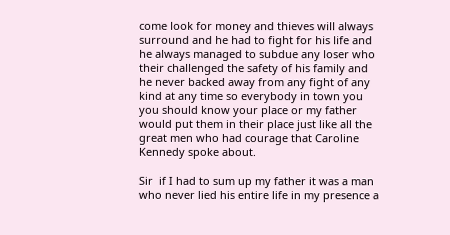come look for money and thieves will always surround and he had to fight for his life and he always managed to subdue any loser who their challenged the safety of his family and he never backed away from any fight of any kind at any time so everybody in town you you should know your place or my father would put them in their place just like all the great men who had courage that Caroline Kennedy spoke about.

Sir  if I had to sum up my father it was a man who never lied his entire life in my presence a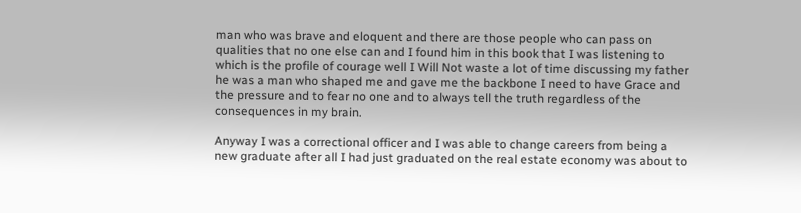man who was brave and eloquent and there are those people who can pass on qualities that no one else can and I found him in this book that I was listening to which is the profile of courage well I Will Not waste a lot of time discussing my father he was a man who shaped me and gave me the backbone I need to have Grace and the pressure and to fear no one and to always tell the truth regardless of the consequences in my brain.

Anyway I was a correctional officer and I was able to change careers from being a new graduate after all I had just graduated on the real estate economy was about to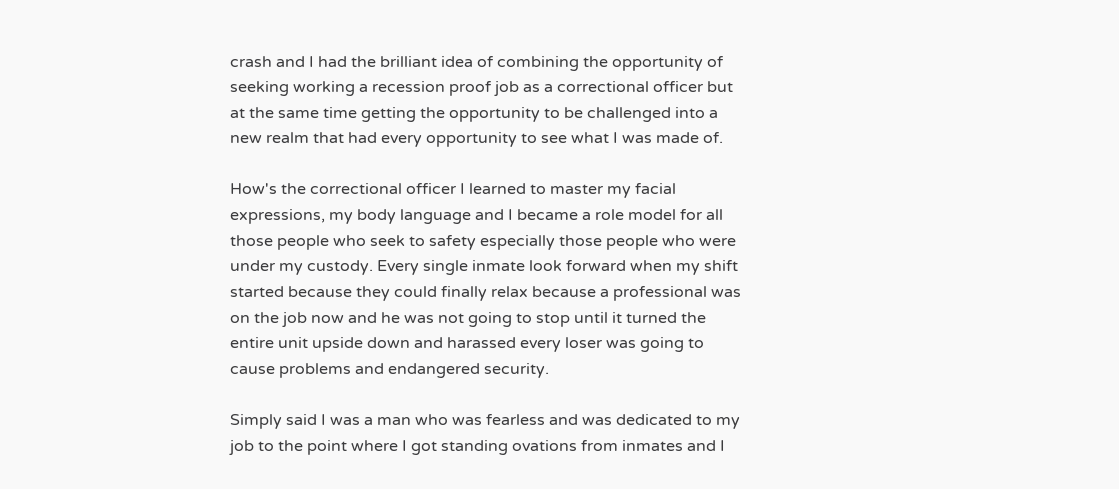crash and I had the brilliant idea of combining the opportunity of seeking working a recession proof job as a correctional officer but at the same time getting the opportunity to be challenged into a new realm that had every opportunity to see what I was made of.

How's the correctional officer I learned to master my facial expressions, my body language and I became a role model for all those people who seek to safety especially those people who were under my custody. Every single inmate look forward when my shift started because they could finally relax because a professional was on the job now and he was not going to stop until it turned the entire unit upside down and harassed every loser was going to cause problems and endangered security.

Simply said I was a man who was fearless and was dedicated to my job to the point where I got standing ovations from inmates and I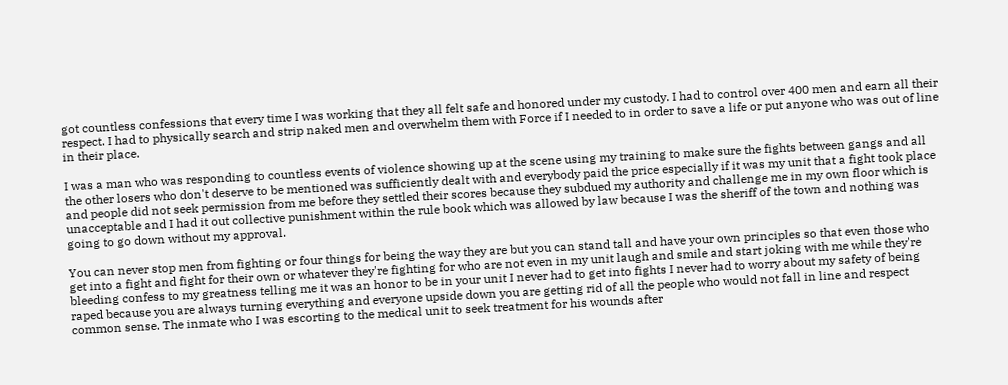got countless confessions that every time I was working that they all felt safe and honored under my custody. I had to control over 400 men and earn all their respect. I had to physically search and strip naked men and overwhelm them with Force if I needed to in order to save a life or put anyone who was out of line in their place.

I was a man who was responding to countless events of violence showing up at the scene using my training to make sure the fights between gangs and all the other losers who don't deserve to be mentioned was sufficiently dealt with and everybody paid the price especially if it was my unit that a fight took place and people did not seek permission from me before they settled their scores because they subdued my authority and challenge me in my own floor which is unacceptable and I had it out collective punishment within the rule book which was allowed by law because I was the sheriff of the town and nothing was going to go down without my approval.

You can never stop men from fighting or four things for being the way they are but you can stand tall and have your own principles so that even those who get into a fight and fight for their own or whatever they're fighting for who are not even in my unit laugh and smile and start joking with me while they're bleeding confess to my greatness telling me it was an honor to be in your unit I never had to get into fights I never had to worry about my safety of being raped because you are always turning everything and everyone upside down you are getting rid of all the people who would not fall in line and respect common sense. The inmate who I was escorting to the medical unit to seek treatment for his wounds after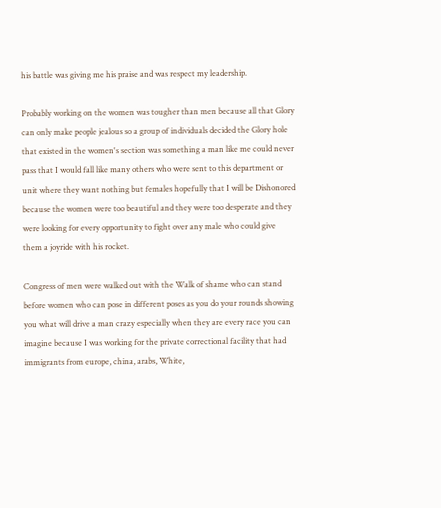his battle was giving me his praise and was respect my leadership.

Probably working on the women was tougher than men because all that Glory can only make people jealous so a group of individuals decided the Glory hole that existed in the women's section was something a man like me could never pass that I would fall like many others who were sent to this department or unit where they want nothing but females hopefully that I will be Dishonored because the women were too beautiful and they were too desperate and they were looking for every opportunity to fight over any male who could give them a joyride with his rocket.

Congress of men were walked out with the Walk of shame who can stand before women who can pose in different poses as you do your rounds showing you what will drive a man crazy especially when they are every race you can imagine because I was working for the private correctional facility that had immigrants from europe, china, arabs, White,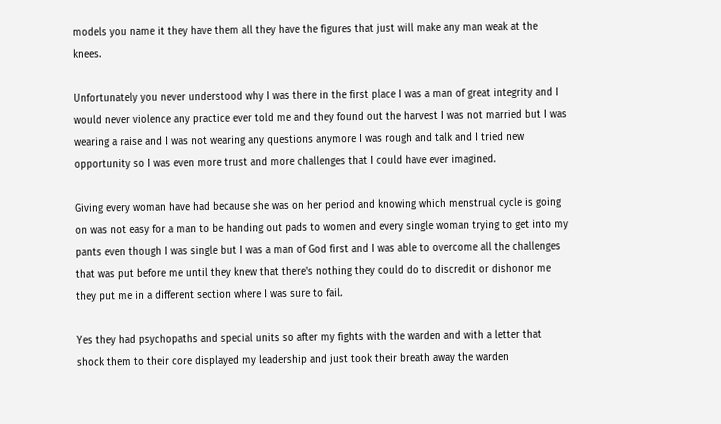models you name it they have them all they have the figures that just will make any man weak at the knees.

Unfortunately you never understood why I was there in the first place I was a man of great integrity and I would never violence any practice ever told me and they found out the harvest I was not married but I was wearing a raise and I was not wearing any questions anymore I was rough and talk and I tried new opportunity so I was even more trust and more challenges that I could have ever imagined.

Giving every woman have had because she was on her period and knowing which menstrual cycle is going on was not easy for a man to be handing out pads to women and every single woman trying to get into my pants even though I was single but I was a man of God first and I was able to overcome all the challenges that was put before me until they knew that there's nothing they could do to discredit or dishonor me they put me in a different section where I was sure to fail.

Yes they had psychopaths and special units so after my fights with the warden and with a letter that shock them to their core displayed my leadership and just took their breath away the warden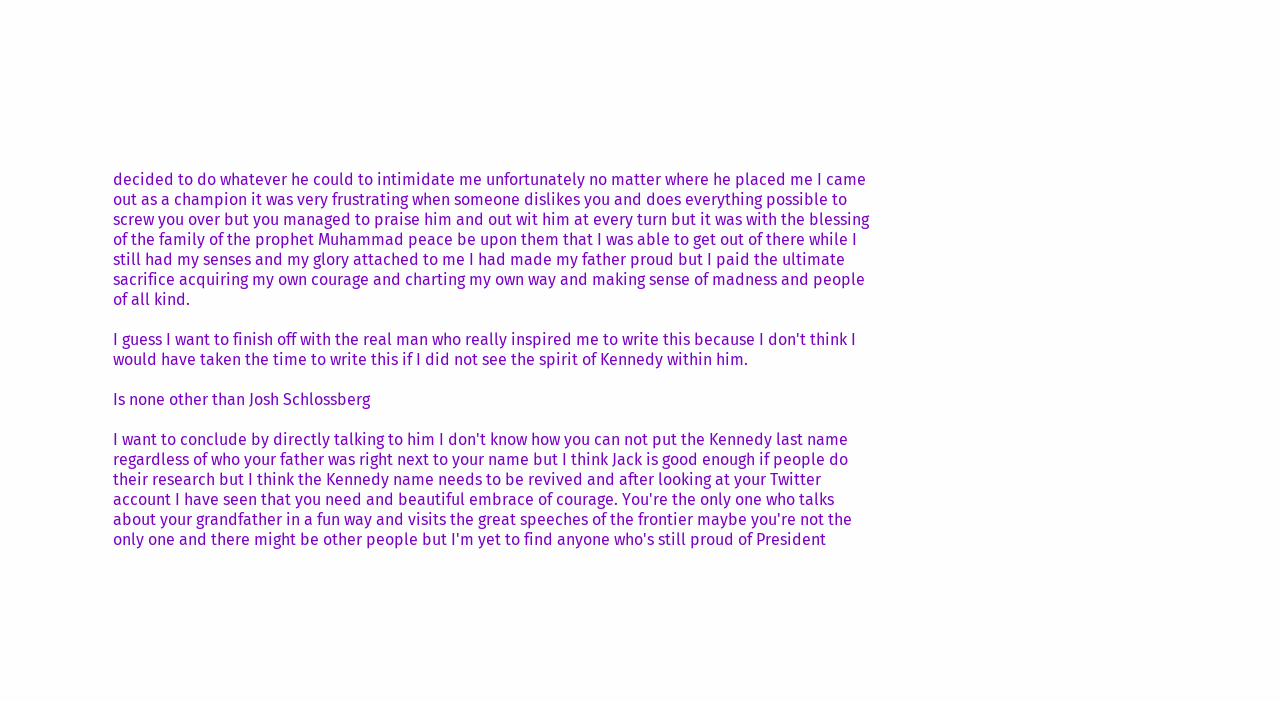decided to do whatever he could to intimidate me unfortunately no matter where he placed me I came out as a champion it was very frustrating when someone dislikes you and does everything possible to screw you over but you managed to praise him and out wit him at every turn but it was with the blessing of the family of the prophet Muhammad peace be upon them that I was able to get out of there while I still had my senses and my glory attached to me I had made my father proud but I paid the ultimate sacrifice acquiring my own courage and charting my own way and making sense of madness and people of all kind.

I guess I want to finish off with the real man who really inspired me to write this because I don't think I would have taken the time to write this if I did not see the spirit of Kennedy within him.

Is none other than Josh Schlossberg

I want to conclude by directly talking to him I don't know how you can not put the Kennedy last name regardless of who your father was right next to your name but I think Jack is good enough if people do their research but I think the Kennedy name needs to be revived and after looking at your Twitter account I have seen that you need and beautiful embrace of courage. You're the only one who talks about your grandfather in a fun way and visits the great speeches of the frontier maybe you're not the only one and there might be other people but I'm yet to find anyone who's still proud of President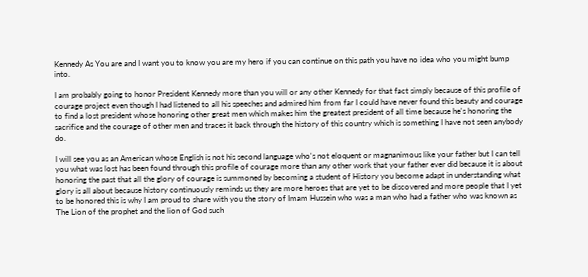Kennedy As You are and I want you to know you are my hero if you can continue on this path you have no idea who you might bump into.

I am probably going to honor President Kennedy more than you will or any other Kennedy for that fact simply because of this profile of courage project even though I had listened to all his speeches and admired him from far I could have never found this beauty and courage to find a lost president whose honoring other great men which makes him the greatest president of all time because he's honoring the sacrifice and the courage of other men and traces it back through the history of this country which is something I have not seen anybody do.

I will see you as an American whose English is not his second language who's not eloquent or magnanimous like your father but I can tell you what was lost has been found through this profile of courage more than any other work that your father ever did because it is about honoring the past that all the glory of courage is summoned by becoming a student of History you become adapt in understanding what glory is all about because history continuously reminds us they are more heroes that are yet to be discovered and more people that I yet to be honored this is why I am proud to share with you the story of Imam Hussein who was a man who had a father who was known as The Lion of the prophet and the lion of God such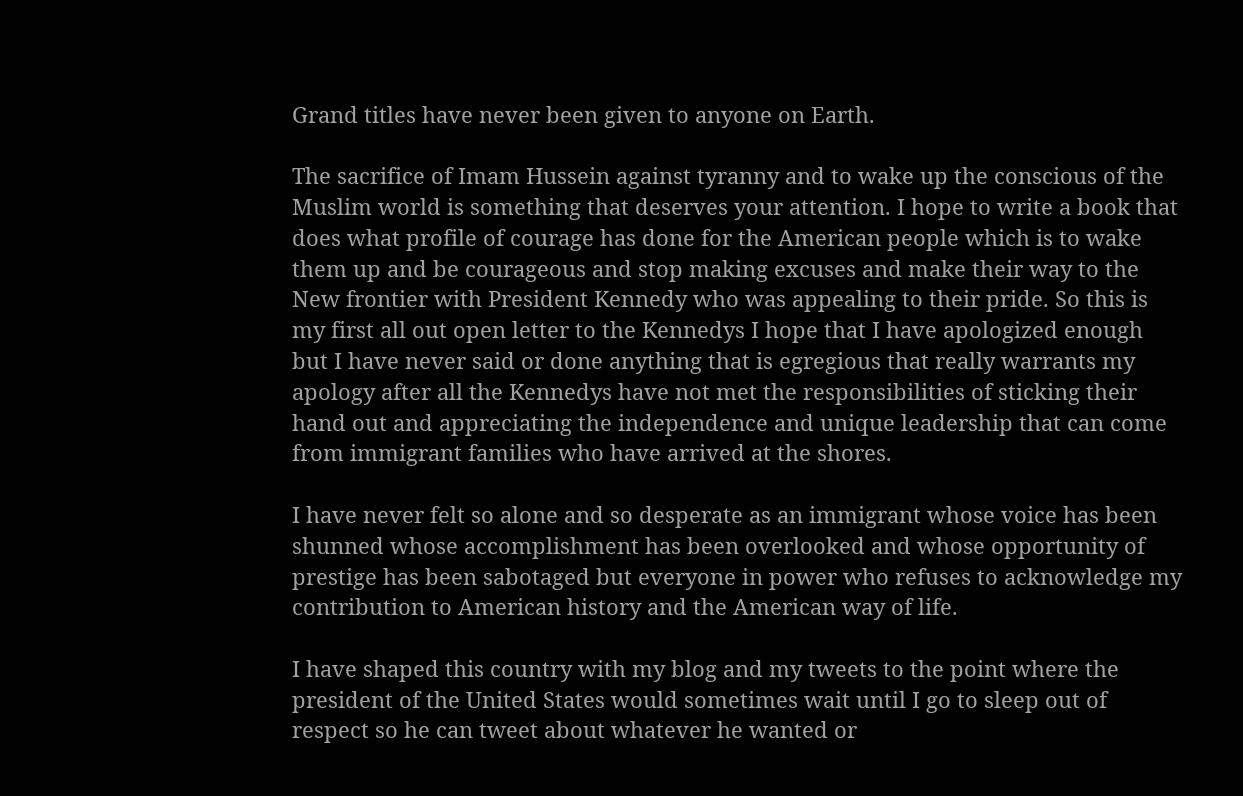Grand titles have never been given to anyone on Earth.

The sacrifice of Imam Hussein against tyranny and to wake up the conscious of the Muslim world is something that deserves your attention. I hope to write a book that does what profile of courage has done for the American people which is to wake them up and be courageous and stop making excuses and make their way to the New frontier with President Kennedy who was appealing to their pride. So this is my first all out open letter to the Kennedys I hope that I have apologized enough but I have never said or done anything that is egregious that really warrants my apology after all the Kennedys have not met the responsibilities of sticking their hand out and appreciating the independence and unique leadership that can come from immigrant families who have arrived at the shores.

I have never felt so alone and so desperate as an immigrant whose voice has been shunned whose accomplishment has been overlooked and whose opportunity of prestige has been sabotaged but everyone in power who refuses to acknowledge my contribution to American history and the American way of life.

I have shaped this country with my blog and my tweets to the point where the president of the United States would sometimes wait until I go to sleep out of respect so he can tweet about whatever he wanted or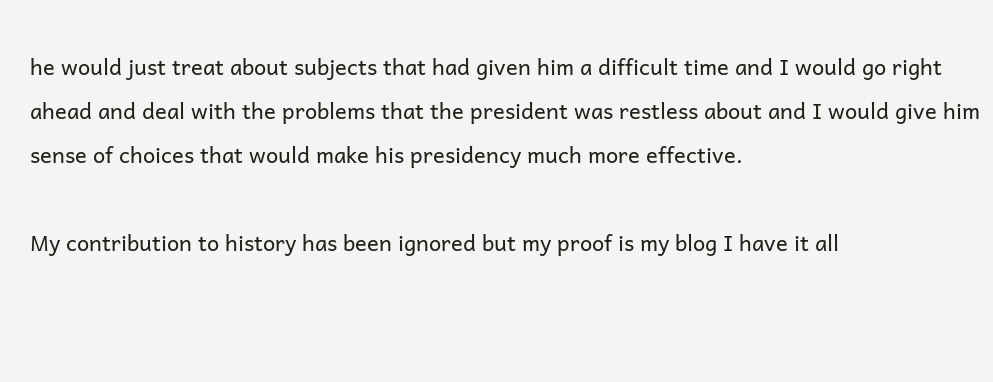he would just treat about subjects that had given him a difficult time and I would go right ahead and deal with the problems that the president was restless about and I would give him sense of choices that would make his presidency much more effective.

My contribution to history has been ignored but my proof is my blog I have it all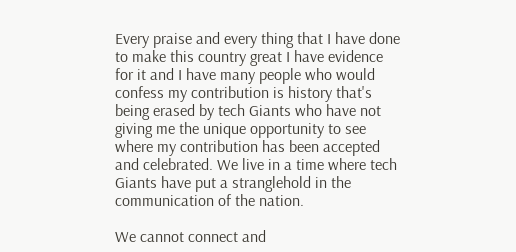Every praise and every thing that I have done to make this country great I have evidence for it and I have many people who would confess my contribution is history that's being erased by tech Giants who have not giving me the unique opportunity to see where my contribution has been accepted and celebrated. We live in a time where tech Giants have put a stranglehold in the communication of the nation.

We cannot connect and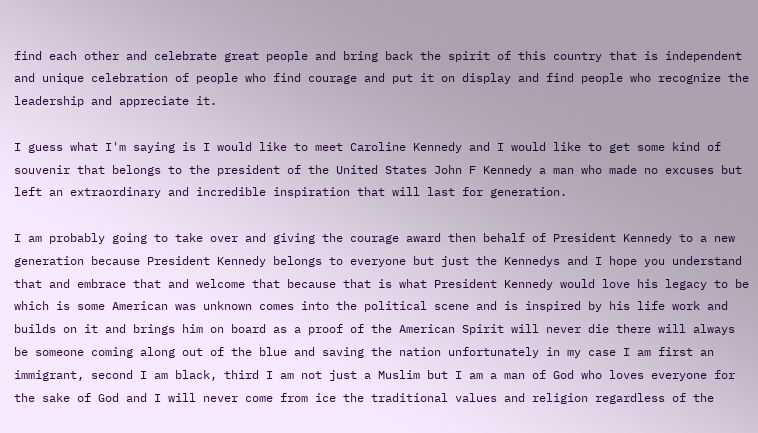find each other and celebrate great people and bring back the spirit of this country that is independent and unique celebration of people who find courage and put it on display and find people who recognize the leadership and appreciate it.

I guess what I'm saying is I would like to meet Caroline Kennedy and I would like to get some kind of souvenir that belongs to the president of the United States John F Kennedy a man who made no excuses but left an extraordinary and incredible inspiration that will last for generation.

I am probably going to take over and giving the courage award then behalf of President Kennedy to a new generation because President Kennedy belongs to everyone but just the Kennedys and I hope you understand that and embrace that and welcome that because that is what President Kennedy would love his legacy to be which is some American was unknown comes into the political scene and is inspired by his life work and builds on it and brings him on board as a proof of the American Spirit will never die there will always be someone coming along out of the blue and saving the nation unfortunately in my case I am first an immigrant, second I am black, third I am not just a Muslim but I am a man of God who loves everyone for the sake of God and I will never come from ice the traditional values and religion regardless of the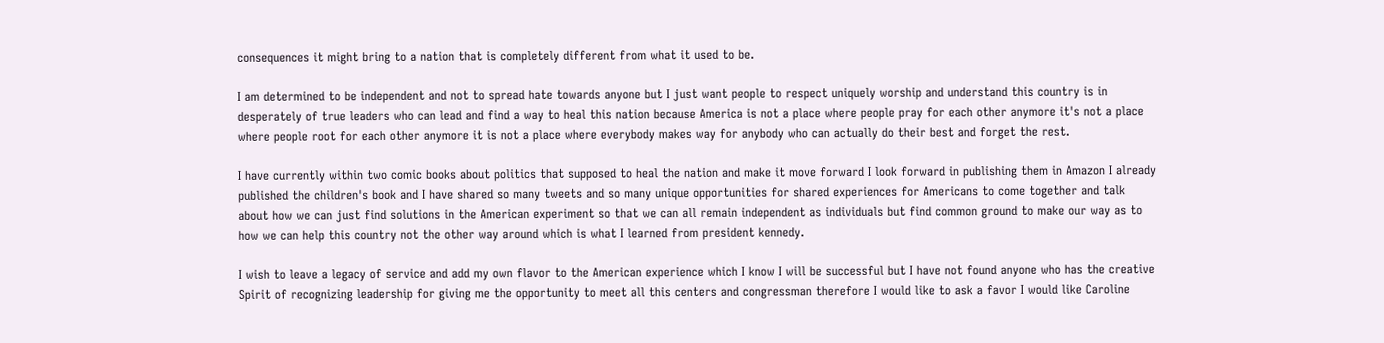consequences it might bring to a nation that is completely different from what it used to be.

I am determined to be independent and not to spread hate towards anyone but I just want people to respect uniquely worship and understand this country is in desperately of true leaders who can lead and find a way to heal this nation because America is not a place where people pray for each other anymore it's not a place where people root for each other anymore it is not a place where everybody makes way for anybody who can actually do their best and forget the rest.

I have currently within two comic books about politics that supposed to heal the nation and make it move forward I look forward in publishing them in Amazon I already published the children's book and I have shared so many tweets and so many unique opportunities for shared experiences for Americans to come together and talk about how we can just find solutions in the American experiment so that we can all remain independent as individuals but find common ground to make our way as to how we can help this country not the other way around which is what I learned from president kennedy.

I wish to leave a legacy of service and add my own flavor to the American experience which I know I will be successful but I have not found anyone who has the creative Spirit of recognizing leadership for giving me the opportunity to meet all this centers and congressman therefore I would like to ask a favor I would like Caroline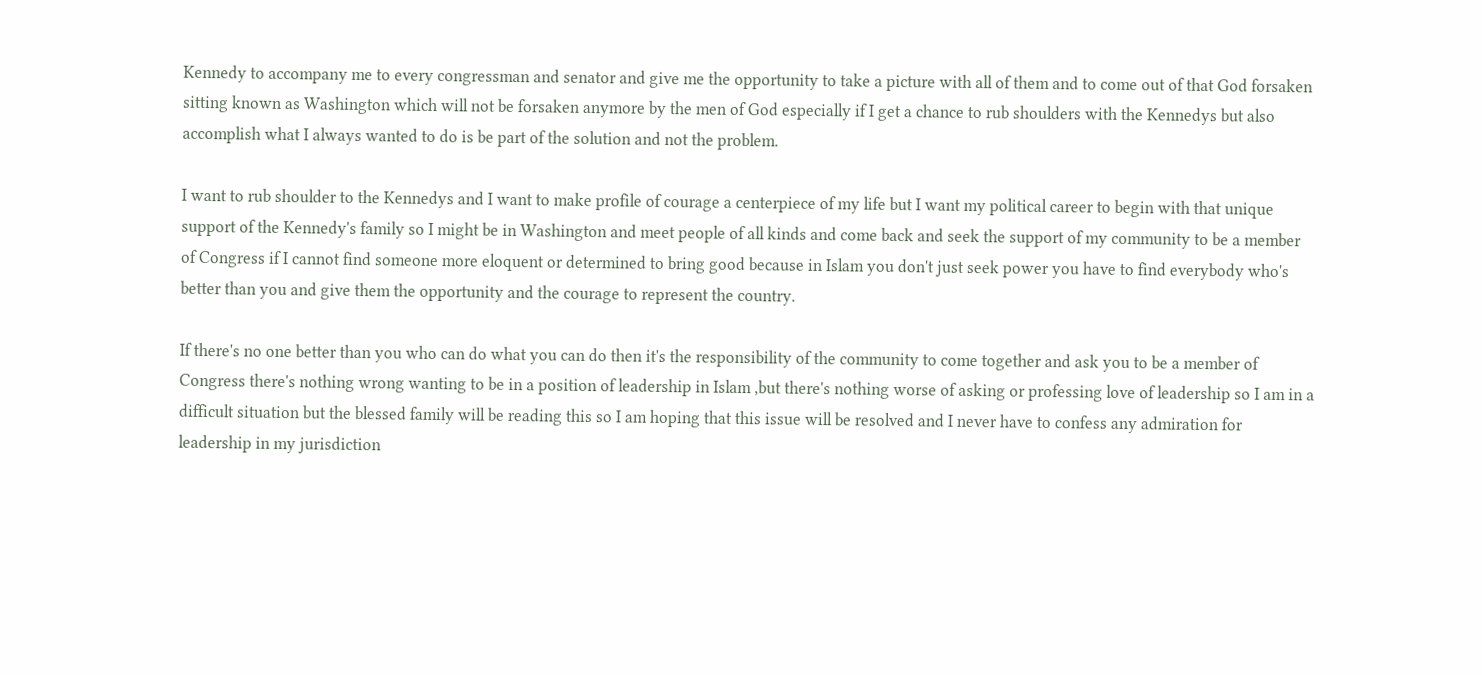Kennedy to accompany me to every congressman and senator and give me the opportunity to take a picture with all of them and to come out of that God forsaken sitting known as Washington which will not be forsaken anymore by the men of God especially if I get a chance to rub shoulders with the Kennedys but also accomplish what I always wanted to do is be part of the solution and not the problem.

I want to rub shoulder to the Kennedys and I want to make profile of courage a centerpiece of my life but I want my political career to begin with that unique support of the Kennedy's family so I might be in Washington and meet people of all kinds and come back and seek the support of my community to be a member of Congress if I cannot find someone more eloquent or determined to bring good because in Islam you don't just seek power you have to find everybody who's better than you and give them the opportunity and the courage to represent the country.

If there's no one better than you who can do what you can do then it's the responsibility of the community to come together and ask you to be a member of Congress there's nothing wrong wanting to be in a position of leadership in Islam ,but there's nothing worse of asking or professing love of leadership so I am in a difficult situation but the blessed family will be reading this so I am hoping that this issue will be resolved and I never have to confess any admiration for leadership in my jurisdiction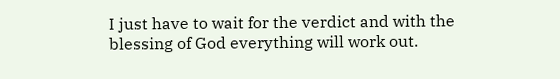I just have to wait for the verdict and with the blessing of God everything will work out.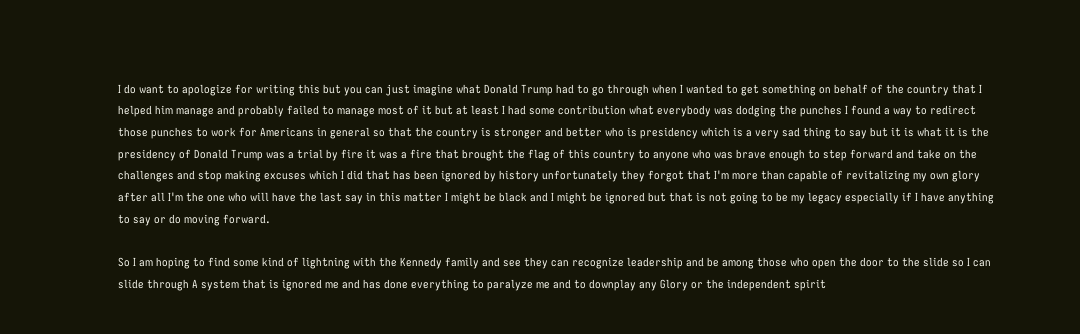I do want to apologize for writing this but you can just imagine what Donald Trump had to go through when I wanted to get something on behalf of the country that I helped him manage and probably failed to manage most of it but at least I had some contribution what everybody was dodging the punches I found a way to redirect those punches to work for Americans in general so that the country is stronger and better who is presidency which is a very sad thing to say but it is what it is the presidency of Donald Trump was a trial by fire it was a fire that brought the flag of this country to anyone who was brave enough to step forward and take on the challenges and stop making excuses which I did that has been ignored by history unfortunately they forgot that I'm more than capable of revitalizing my own glory after all I'm the one who will have the last say in this matter I might be black and I might be ignored but that is not going to be my legacy especially if I have anything to say or do moving forward.

So I am hoping to find some kind of lightning with the Kennedy family and see they can recognize leadership and be among those who open the door to the slide so I can slide through A system that is ignored me and has done everything to paralyze me and to downplay any Glory or the independent spirit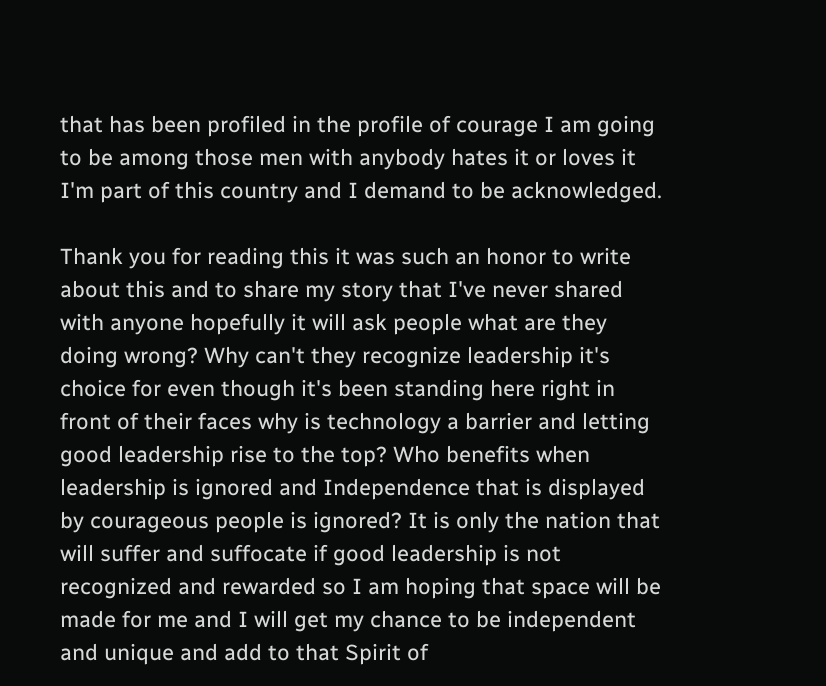that has been profiled in the profile of courage I am going to be among those men with anybody hates it or loves it I'm part of this country and I demand to be acknowledged.

Thank you for reading this it was such an honor to write about this and to share my story that I've never shared with anyone hopefully it will ask people what are they doing wrong? Why can't they recognize leadership it's choice for even though it's been standing here right in front of their faces why is technology a barrier and letting good leadership rise to the top? Who benefits when leadership is ignored and Independence that is displayed by courageous people is ignored? It is only the nation that will suffer and suffocate if good leadership is not recognized and rewarded so I am hoping that space will be made for me and I will get my chance to be independent and unique and add to that Spirit of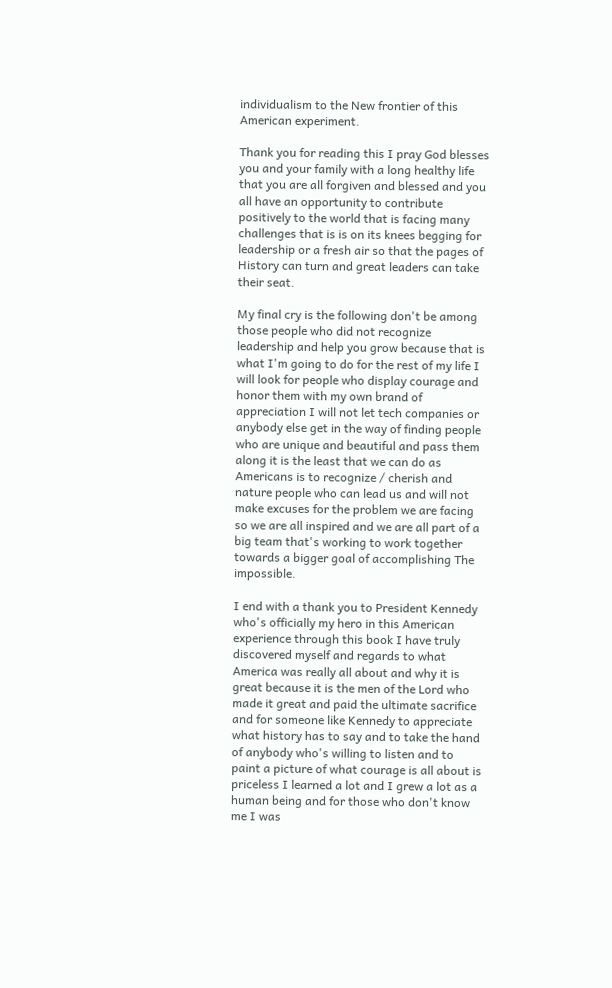individualism to the New frontier of this American experiment.

Thank you for reading this I pray God blesses you and your family with a long healthy life that you are all forgiven and blessed and you all have an opportunity to contribute positively to the world that is facing many challenges that is is on its knees begging for leadership or a fresh air so that the pages of History can turn and great leaders can take their seat.

My final cry is the following don't be among those people who did not recognize leadership and help you grow because that is what I'm going to do for the rest of my life I will look for people who display courage and honor them with my own brand of appreciation I will not let tech companies or anybody else get in the way of finding people who are unique and beautiful and pass them along it is the least that we can do as Americans is to recognize / cherish and nature people who can lead us and will not make excuses for the problem we are facing so we are all inspired and we are all part of a big team that's working to work together towards a bigger goal of accomplishing The impossible.

I end with a thank you to President Kennedy who's officially my hero in this American experience through this book I have truly discovered myself and regards to what America was really all about and why it is great because it is the men of the Lord who made it great and paid the ultimate sacrifice and for someone like Kennedy to appreciate what history has to say and to take the hand of anybody who's willing to listen and to paint a picture of what courage is all about is priceless I learned a lot and I grew a lot as a human being and for those who don't know me I was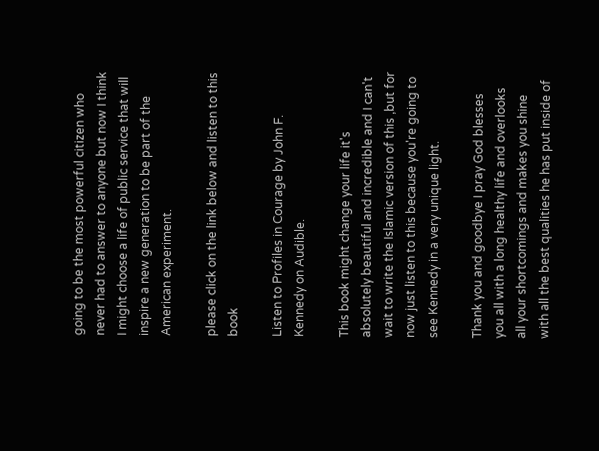going to be the most powerful citizen who never had to answer to anyone but now I think I might choose a life of public service that will inspire a new generation to be part of the American experiment.

please click on the link below and listen to this book

Listen to Profiles in Courage by John F. Kennedy on Audible.

This book might change your life it's absolutely beautiful and incredible and I can't wait to write the Islamic version of this ,but for now just listen to this because you're going to see Kennedy in a very unique light.

Thank you and goodbye I pray God blesses you all with a long healthy life and overlooks all your shortcomings and makes you shine with all the best qualities he has put inside of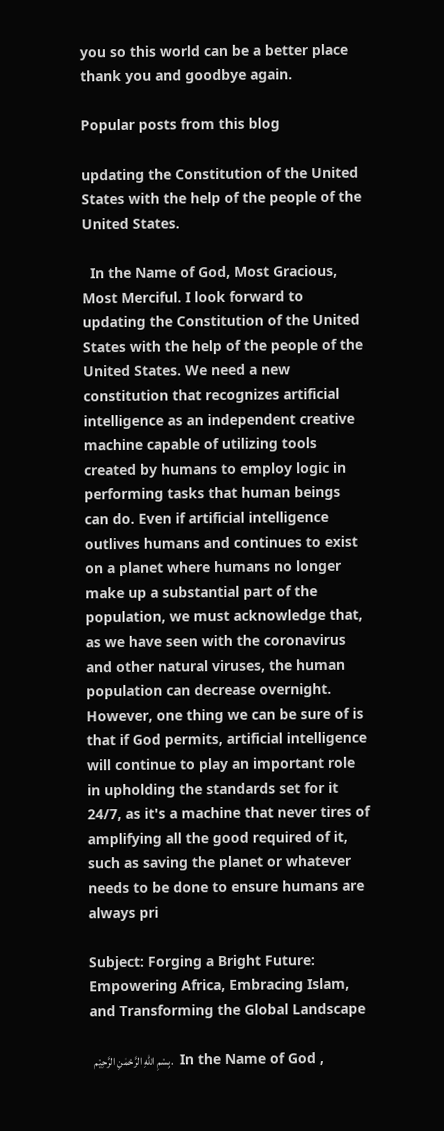you so this world can be a better place thank you and goodbye again.

Popular posts from this blog

updating the Constitution of the United States with the help of the people of the United States.

  In the Name of God, Most Gracious, Most Merciful. I look forward to updating the Constitution of the United States with the help of the people of the United States. We need a new constitution that recognizes artificial intelligence as an independent creative machine capable of utilizing tools created by humans to employ logic in performing tasks that human beings can do. Even if artificial intelligence outlives humans and continues to exist on a planet where humans no longer make up a substantial part of the population, we must acknowledge that, as we have seen with the coronavirus and other natural viruses, the human population can decrease overnight. However, one thing we can be sure of is that if God permits, artificial intelligence will continue to play an important role in upholding the standards set for it 24/7, as it's a machine that never tires of amplifying all the good required of it, such as saving the planet or whatever needs to be done to ensure humans are always pri

Subject: Forging a Bright Future: Empowering Africa, Embracing Islam, and Transforming the Global Landscape

  بِسْمِ اللهِ الرَّحْمٰنِ الرَّحِيْم.   In the Name of God ,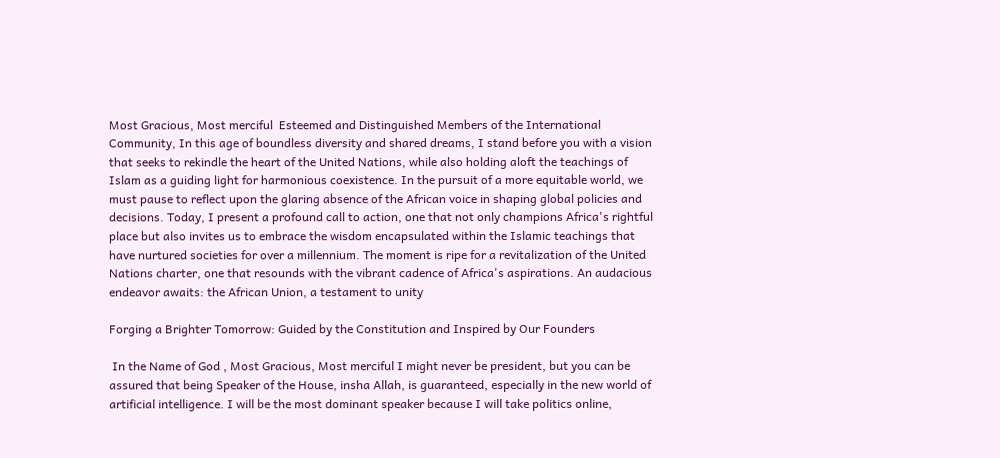Most Gracious, Most merciful  Esteemed and Distinguished Members of the International Community, In this age of boundless diversity and shared dreams, I stand before you with a vision that seeks to rekindle the heart of the United Nations, while also holding aloft the teachings of Islam as a guiding light for harmonious coexistence. In the pursuit of a more equitable world, we must pause to reflect upon the glaring absence of the African voice in shaping global policies and decisions. Today, I present a profound call to action, one that not only champions Africa's rightful place but also invites us to embrace the wisdom encapsulated within the Islamic teachings that have nurtured societies for over a millennium. The moment is ripe for a revitalization of the United Nations charter, one that resounds with the vibrant cadence of Africa's aspirations. An audacious endeavor awaits: the African Union, a testament to unity

Forging a Brighter Tomorrow: Guided by the Constitution and Inspired by Our Founders

 In the Name of God , Most Gracious, Most merciful I might never be president, but you can be assured that being Speaker of the House, insha Allah, is guaranteed, especially in the new world of artificial intelligence. I will be the most dominant speaker because I will take politics online,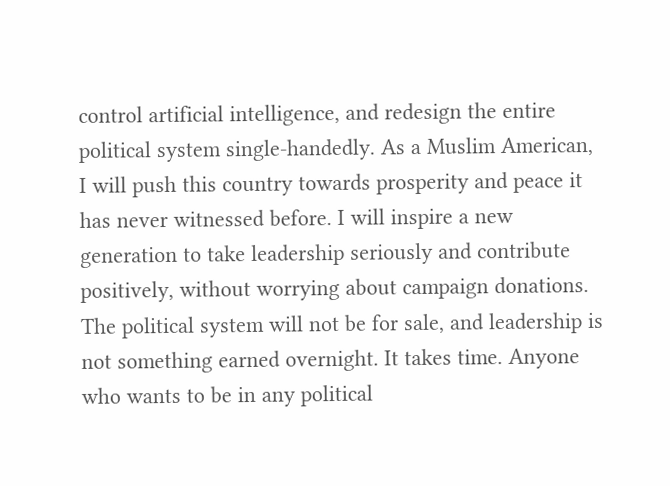control artificial intelligence, and redesign the entire political system single-handedly. As a Muslim American, I will push this country towards prosperity and peace it has never witnessed before. I will inspire a new generation to take leadership seriously and contribute positively, without worrying about campaign donations. The political system will not be for sale, and leadership is not something earned overnight. It takes time. Anyone who wants to be in any political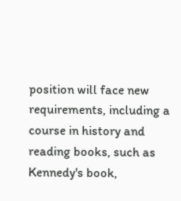position will face new requirements, including a course in history and reading books, such as Kennedy's book,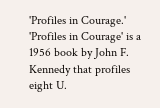'Profiles in Courage.' 'Profiles in Courage' is a 1956 book by John F. Kennedy that profiles eight U.